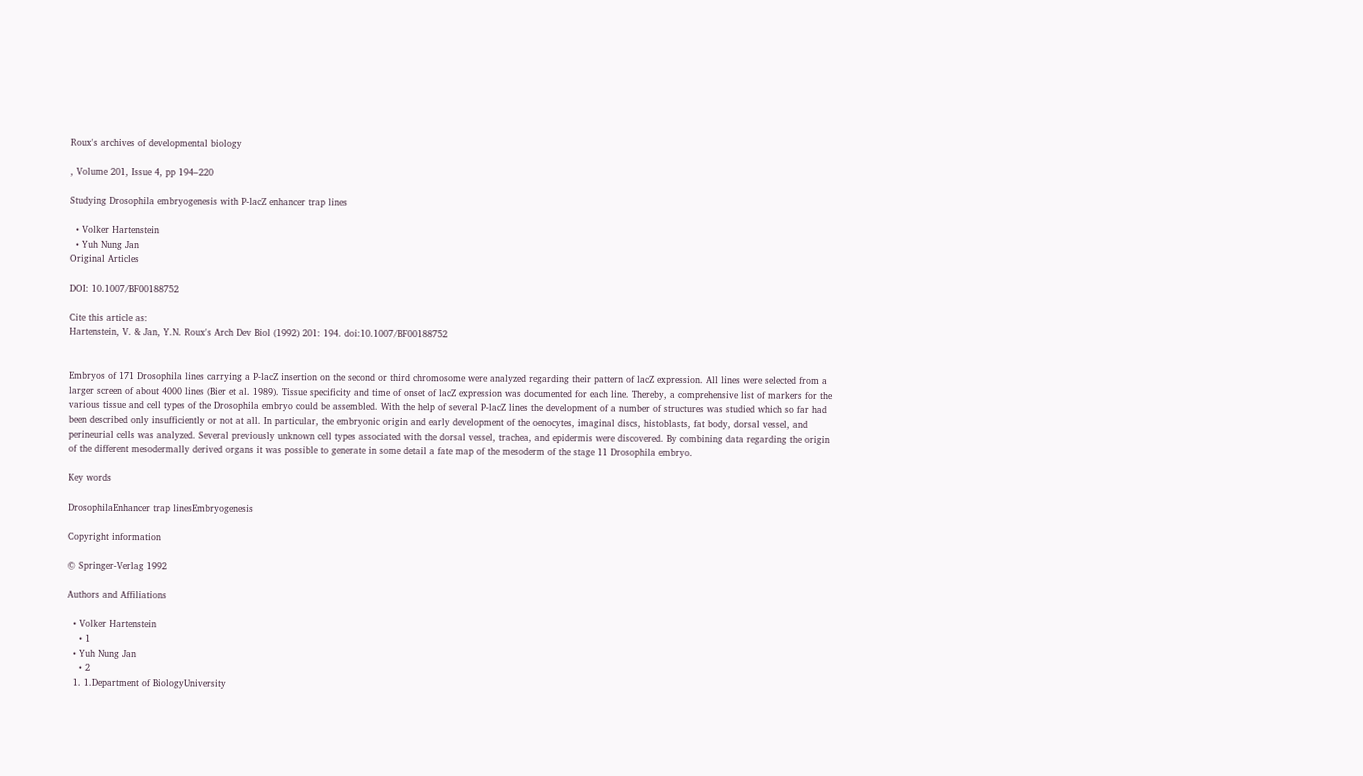Roux's archives of developmental biology

, Volume 201, Issue 4, pp 194–220

Studying Drosophila embryogenesis with P-lacZ enhancer trap lines

  • Volker Hartenstein
  • Yuh Nung Jan
Original Articles

DOI: 10.1007/BF00188752

Cite this article as:
Hartenstein, V. & Jan, Y.N. Roux's Arch Dev Biol (1992) 201: 194. doi:10.1007/BF00188752


Embryos of 171 Drosophila lines carrying a P-lacZ insertion on the second or third chromosome were analyzed regarding their pattern of lacZ expression. All lines were selected from a larger screen of about 4000 lines (Bier et al. 1989). Tissue specificity and time of onset of lacZ expression was documented for each line. Thereby, a comprehensive list of markers for the various tissue and cell types of the Drosophila embryo could be assembled. With the help of several P-lacZ lines the development of a number of structures was studied which so far had been described only insufficiently or not at all. In particular, the embryonic origin and early development of the oenocytes, imaginal discs, histoblasts, fat body, dorsal vessel, and perineurial cells was analyzed. Several previously unknown cell types associated with the dorsal vessel, trachea, and epidermis were discovered. By combining data regarding the origin of the different mesodermally derived organs it was possible to generate in some detail a fate map of the mesoderm of the stage 11 Drosophila embryo.

Key words

DrosophilaEnhancer trap linesEmbryogenesis

Copyright information

© Springer-Verlag 1992

Authors and Affiliations

  • Volker Hartenstein
    • 1
  • Yuh Nung Jan
    • 2
  1. 1.Department of BiologyUniversity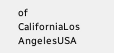of CaliforniaLos AngelesUSA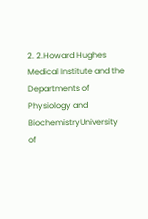2. 2.Howard Hughes Medical Institute and the Departments of Physiology and BiochemistryUniversity of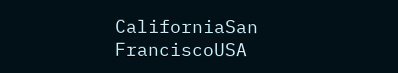CaliforniaSan FranciscoUSA